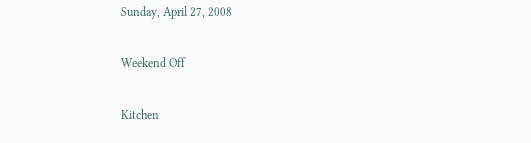Sunday, April 27, 2008

Weekend Off

Kitchen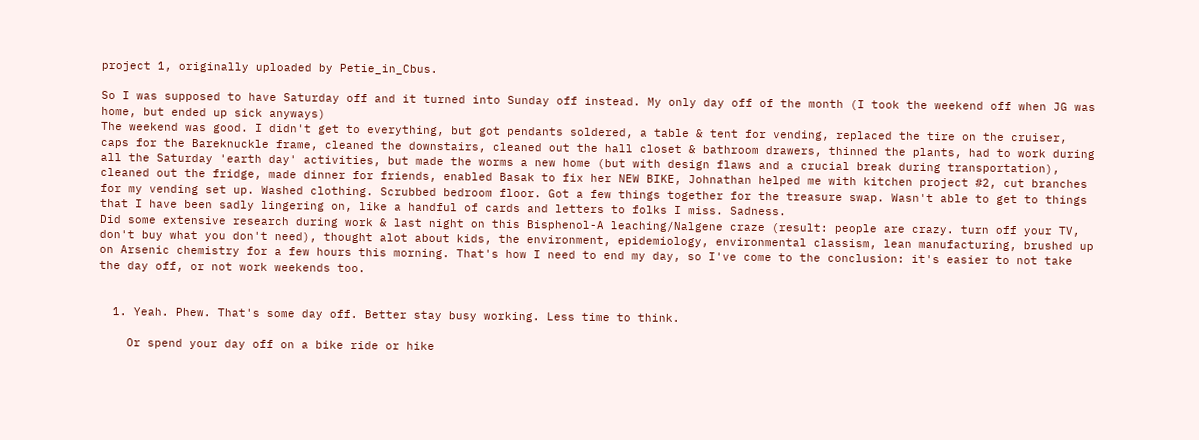project 1, originally uploaded by Petie_in_Cbus.

So I was supposed to have Saturday off and it turned into Sunday off instead. My only day off of the month (I took the weekend off when JG was home, but ended up sick anyways)
The weekend was good. I didn't get to everything, but got pendants soldered, a table & tent for vending, replaced the tire on the cruiser, caps for the Bareknuckle frame, cleaned the downstairs, cleaned out the hall closet & bathroom drawers, thinned the plants, had to work during all the Saturday 'earth day' activities, but made the worms a new home (but with design flaws and a crucial break during transportation), cleaned out the fridge, made dinner for friends, enabled Basak to fix her NEW BIKE, Johnathan helped me with kitchen project #2, cut branches for my vending set up. Washed clothing. Scrubbed bedroom floor. Got a few things together for the treasure swap. Wasn't able to get to things that I have been sadly lingering on, like a handful of cards and letters to folks I miss. Sadness.
Did some extensive research during work & last night on this Bisphenol-A leaching/Nalgene craze (result: people are crazy. turn off your TV, don't buy what you don't need), thought alot about kids, the environment, epidemiology, environmental classism, lean manufacturing, brushed up on Arsenic chemistry for a few hours this morning. That's how I need to end my day, so I've come to the conclusion: it's easier to not take the day off, or not work weekends too.


  1. Yeah. Phew. That's some day off. Better stay busy working. Less time to think.

    Or spend your day off on a bike ride or hike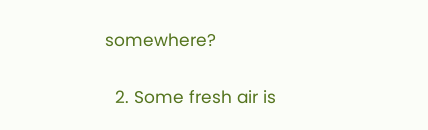somewhere?

  2. Some fresh air is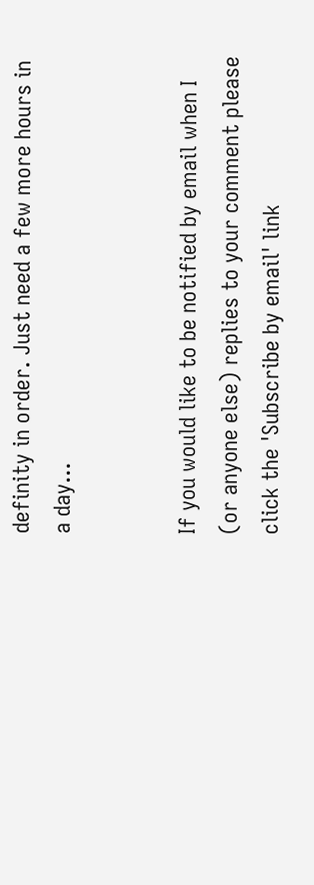definity in order. Just need a few more hours in a day...


If you would like to be notified by email when I (or anyone else) replies to your comment please click the 'Subscribe by email' link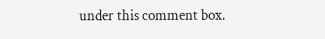under this comment box.